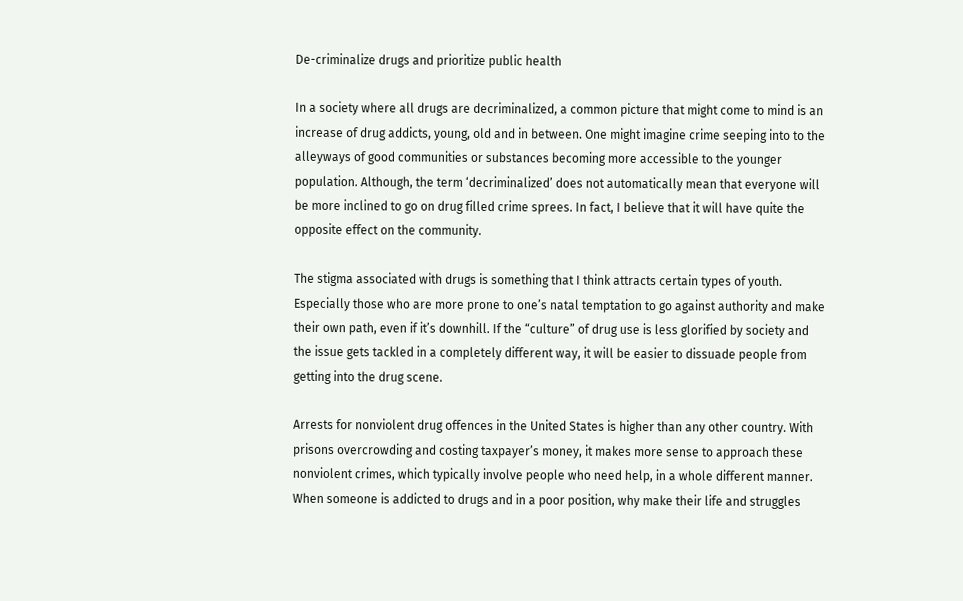De-criminalize drugs and prioritize public health

In a society where all drugs are decriminalized, a common picture that might come to mind is an increase of drug addicts, young, old and in between. One might imagine crime seeping into to the alleyways of good communities or substances becoming more accessible to the younger population. Although, the term ‘decriminalized’ does not automatically mean that everyone will be more inclined to go on drug filled crime sprees. In fact, I believe that it will have quite the opposite effect on the community.

The stigma associated with drugs is something that I think attracts certain types of youth. Especially those who are more prone to one’s natal temptation to go against authority and make their own path, even if it’s downhill. If the “culture” of drug use is less glorified by society and the issue gets tackled in a completely different way, it will be easier to dissuade people from getting into the drug scene.

Arrests for nonviolent drug offences in the United States is higher than any other country. With prisons overcrowding and costing taxpayer’s money, it makes more sense to approach these nonviolent crimes, which typically involve people who need help, in a whole different manner. When someone is addicted to drugs and in a poor position, why make their life and struggles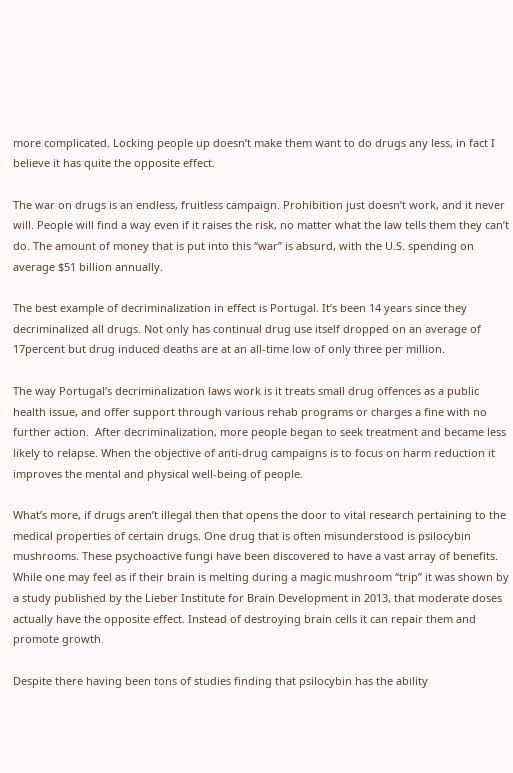more complicated. Locking people up doesn’t make them want to do drugs any less, in fact I believe it has quite the opposite effect.

The war on drugs is an endless, fruitless campaign. Prohibition just doesn’t work, and it never will. People will find a way even if it raises the risk, no matter what the law tells them they can’t do. The amount of money that is put into this “war” is absurd, with the U.S. spending on average $51 billion annually.

The best example of decriminalization in effect is Portugal. It’s been 14 years since they decriminalized all drugs. Not only has continual drug use itself dropped on an average of 17percent but drug induced deaths are at an all-time low of only three per million.

The way Portugal’s decriminalization laws work is it treats small drug offences as a public health issue, and offer support through various rehab programs or charges a fine with no further action.  After decriminalization, more people began to seek treatment and became less likely to relapse. When the objective of anti-drug campaigns is to focus on harm reduction it improves the mental and physical well-being of people.

What’s more, if drugs aren’t illegal then that opens the door to vital research pertaining to the medical properties of certain drugs. One drug that is often misunderstood is psilocybin mushrooms. These psychoactive fungi have been discovered to have a vast array of benefits. While one may feel as if their brain is melting during a magic mushroom “trip” it was shown by a study published by the Lieber Institute for Brain Development in 2013, that moderate doses actually have the opposite effect. Instead of destroying brain cells it can repair them and promote growth.

Despite there having been tons of studies finding that psilocybin has the ability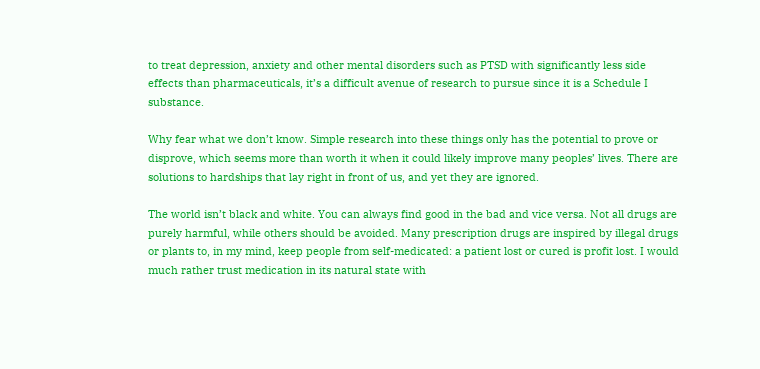to treat depression, anxiety and other mental disorders such as PTSD with significantly less side effects than pharmaceuticals, it’s a difficult avenue of research to pursue since it is a Schedule I substance.

Why fear what we don’t know. Simple research into these things only has the potential to prove or disprove, which seems more than worth it when it could likely improve many peoples’ lives. There are solutions to hardships that lay right in front of us, and yet they are ignored.

The world isn’t black and white. You can always find good in the bad and vice versa. Not all drugs are purely harmful, while others should be avoided. Many prescription drugs are inspired by illegal drugs or plants to, in my mind, keep people from self-medicated: a patient lost or cured is profit lost. I would much rather trust medication in its natural state with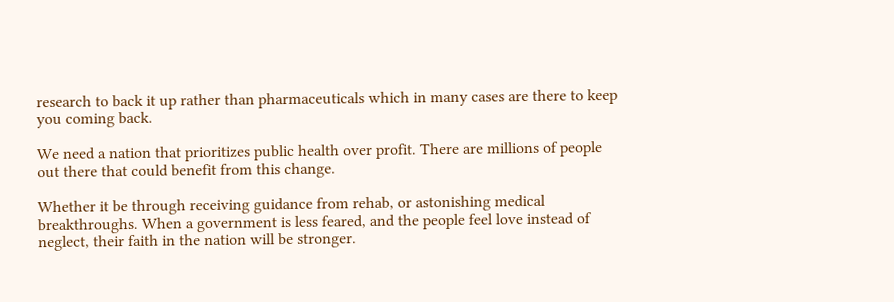research to back it up rather than pharmaceuticals which in many cases are there to keep you coming back.

We need a nation that prioritizes public health over profit. There are millions of people out there that could benefit from this change.

Whether it be through receiving guidance from rehab, or astonishing medical breakthroughs. When a government is less feared, and the people feel love instead of neglect, their faith in the nation will be stronger.